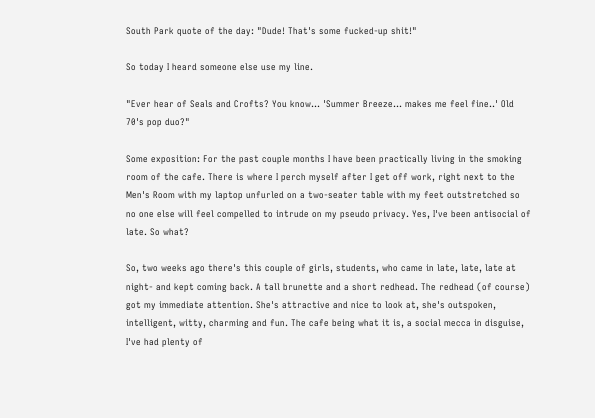South Park quote of the day: "Dude! That's some fucked-up shit!"

So today I heard someone else use my line.

"Ever hear of Seals and Crofts? You know... 'Summer Breeze... makes me feel fine..' Old 70's pop duo?"

Some exposition: For the past couple months I have been practically living in the smoking room of the cafe. There is where I perch myself after I get off work, right next to the Men's Room with my laptop unfurled on a two-seater table with my feet outstretched so no one else will feel compelled to intrude on my pseudo privacy. Yes, I've been antisocial of late. So what?

So, two weeks ago there's this couple of girls, students, who came in late, late, late at night- and kept coming back. A tall brunette and a short redhead. The redhead (of course) got my immediate attention. She's attractive and nice to look at, she's outspoken, intelligent, witty, charming and fun. The cafe being what it is, a social mecca in disguise, I've had plenty of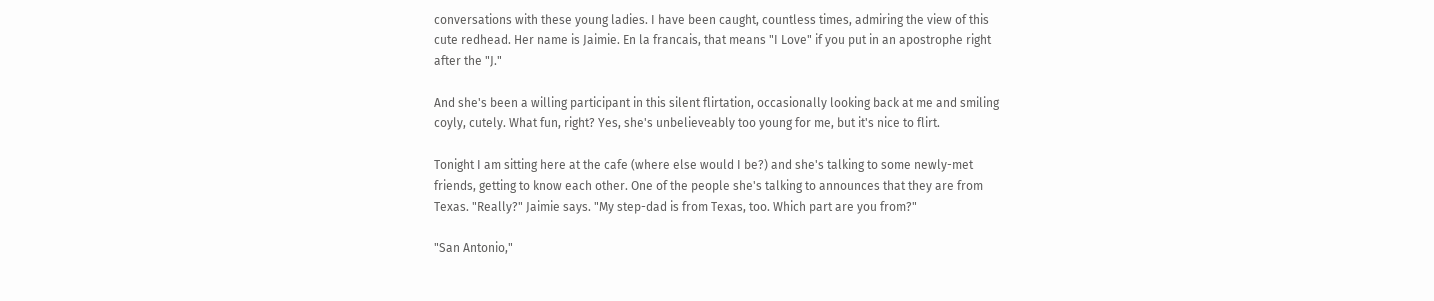conversations with these young ladies. I have been caught, countless times, admiring the view of this cute redhead. Her name is Jaimie. En la francais, that means "I Love" if you put in an apostrophe right after the "J."

And she's been a willing participant in this silent flirtation, occasionally looking back at me and smiling coyly, cutely. What fun, right? Yes, she's unbelieveably too young for me, but it's nice to flirt.

Tonight I am sitting here at the cafe (where else would I be?) and she's talking to some newly-met friends, getting to know each other. One of the people she's talking to announces that they are from Texas. "Really?" Jaimie says. "My step-dad is from Texas, too. Which part are you from?"

"San Antonio,"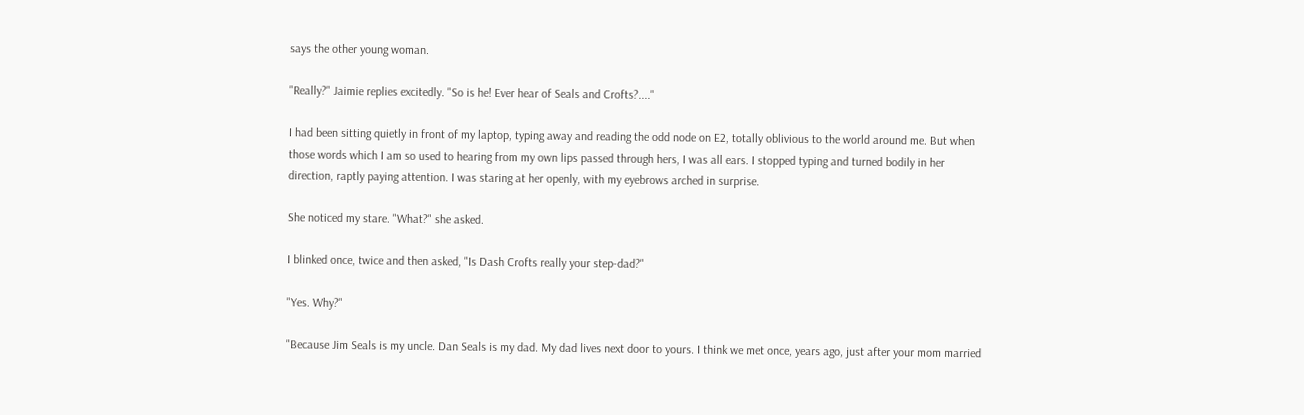says the other young woman.

"Really?" Jaimie replies excitedly. "So is he! Ever hear of Seals and Crofts?...."

I had been sitting quietly in front of my laptop, typing away and reading the odd node on E2, totally oblivious to the world around me. But when those words which I am so used to hearing from my own lips passed through hers, I was all ears. I stopped typing and turned bodily in her direction, raptly paying attention. I was staring at her openly, with my eyebrows arched in surprise.

She noticed my stare. "What?" she asked.

I blinked once, twice and then asked, "Is Dash Crofts really your step-dad?"

"Yes. Why?"

"Because Jim Seals is my uncle. Dan Seals is my dad. My dad lives next door to yours. I think we met once, years ago, just after your mom married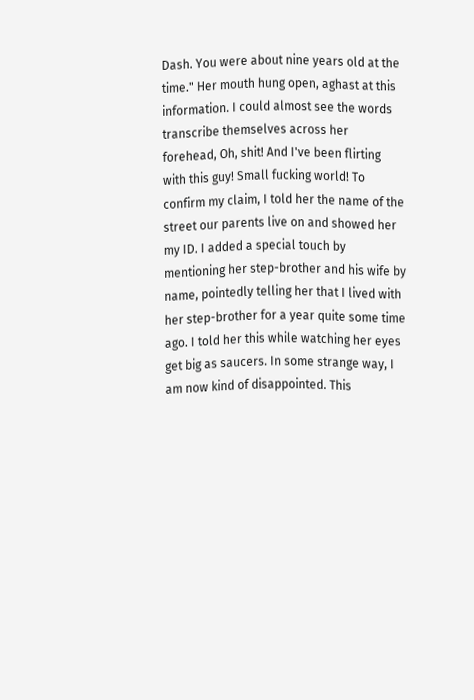Dash. You were about nine years old at the time." Her mouth hung open, aghast at this information. I could almost see the words transcribe themselves across her forehead, Oh, shit! And I've been flirting with this guy! Small fucking world! To confirm my claim, I told her the name of the street our parents live on and showed her my ID. I added a special touch by mentioning her step-brother and his wife by name, pointedly telling her that I lived with her step-brother for a year quite some time ago. I told her this while watching her eyes get big as saucers. In some strange way, I am now kind of disappointed. This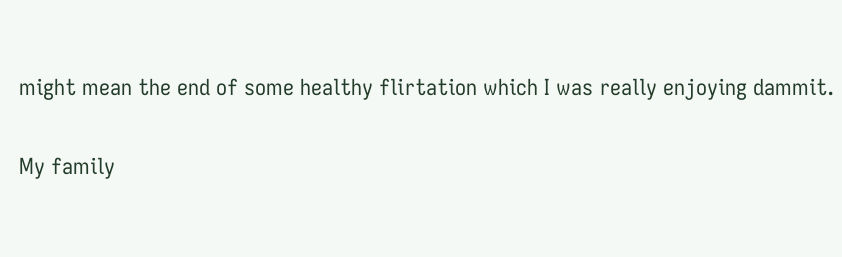might mean the end of some healthy flirtation which I was really enjoying dammit.

My family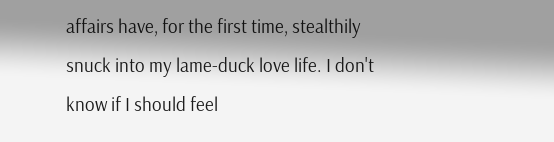affairs have, for the first time, stealthily snuck into my lame-duck love life. I don't know if I should feel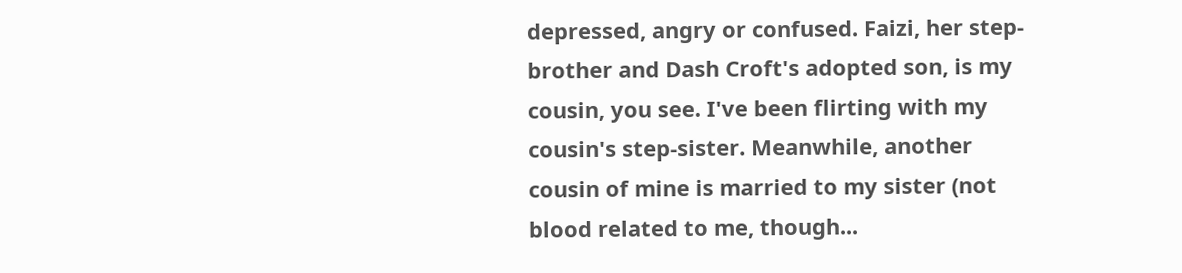depressed, angry or confused. Faizi, her step-brother and Dash Croft's adopted son, is my cousin, you see. I've been flirting with my cousin's step-sister. Meanwhile, another cousin of mine is married to my sister (not blood related to me, though...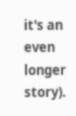it's an even longer story).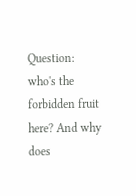Question: who's the forbidden fruit here? And why does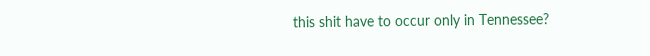this shit have to occur only in Tennessee?